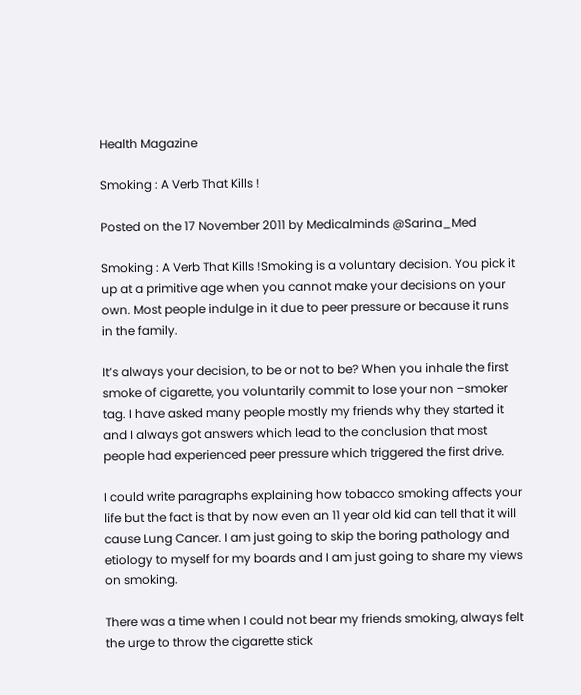Health Magazine

Smoking : A Verb That Kills !

Posted on the 17 November 2011 by Medicalminds @Sarina_Med

Smoking : A Verb That Kills !Smoking is a voluntary decision. You pick it up at a primitive age when you cannot make your decisions on your own. Most people indulge in it due to peer pressure or because it runs in the family.

It’s always your decision, to be or not to be? When you inhale the first smoke of cigarette, you voluntarily commit to lose your non –smoker tag. I have asked many people mostly my friends why they started it and I always got answers which lead to the conclusion that most people had experienced peer pressure which triggered the first drive.

I could write paragraphs explaining how tobacco smoking affects your life but the fact is that by now even an 11 year old kid can tell that it will cause Lung Cancer. I am just going to skip the boring pathology and etiology to myself for my boards and I am just going to share my views on smoking.

There was a time when I could not bear my friends smoking, always felt the urge to throw the cigarette stick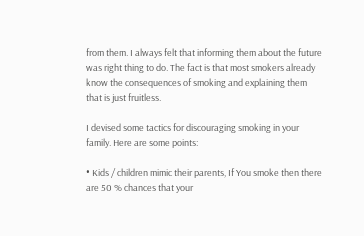from them. I always felt that informing them about the future was right thing to do. The fact is that most smokers already know the consequences of smoking and explaining them that is just fruitless.

I devised some tactics for discouraging smoking in your family. Here are some points:

• Kids / children mimic their parents, If You smoke then there are 50 % chances that your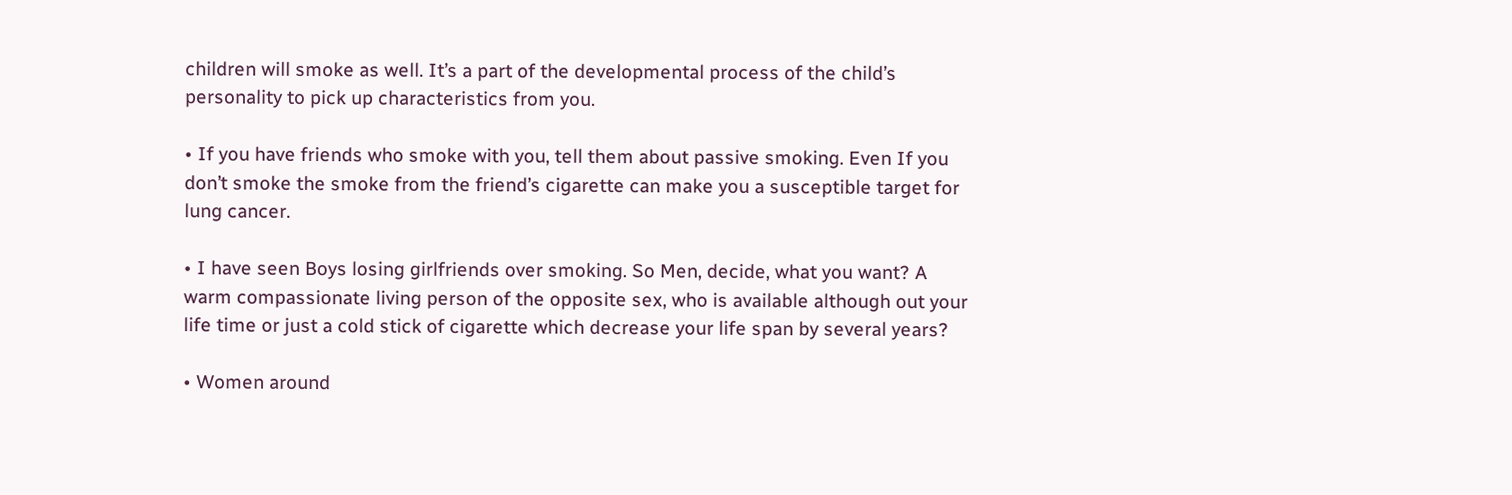children will smoke as well. It’s a part of the developmental process of the child’s personality to pick up characteristics from you.

• If you have friends who smoke with you, tell them about passive smoking. Even If you don’t smoke the smoke from the friend’s cigarette can make you a susceptible target for lung cancer.

• I have seen Boys losing girlfriends over smoking. So Men, decide, what you want? A warm compassionate living person of the opposite sex, who is available although out your life time or just a cold stick of cigarette which decrease your life span by several years?

• Women around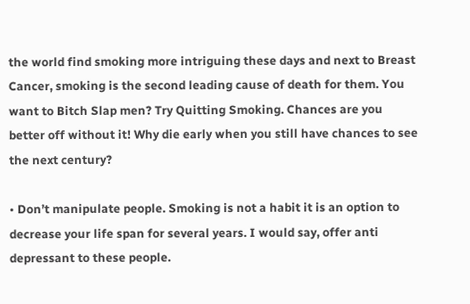the world find smoking more intriguing these days and next to Breast Cancer, smoking is the second leading cause of death for them. You want to Bitch Slap men? Try Quitting Smoking. Chances are you better off without it! Why die early when you still have chances to see the next century?

• Don’t manipulate people. Smoking is not a habit it is an option to decrease your life span for several years. I would say, offer anti depressant to these people.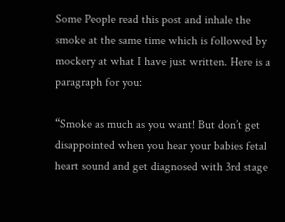Some People read this post and inhale the smoke at the same time which is followed by mockery at what I have just written. Here is a paragraph for you:

“Smoke as much as you want! But don’t get disappointed when you hear your babies fetal heart sound and get diagnosed with 3rd stage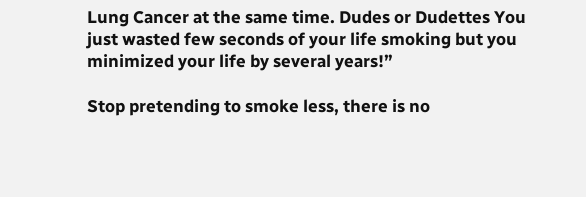Lung Cancer at the same time. Dudes or Dudettes You just wasted few seconds of your life smoking but you minimized your life by several years!”

Stop pretending to smoke less, there is no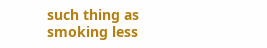such thing as smoking less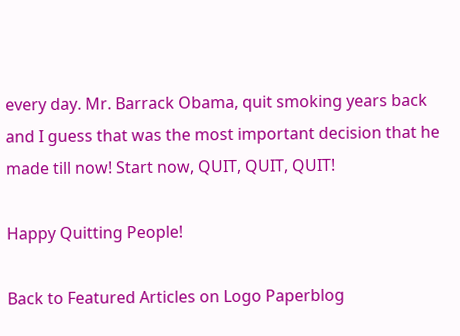every day. Mr. Barrack Obama, quit smoking years back and I guess that was the most important decision that he made till now! Start now, QUIT, QUIT, QUIT!

Happy Quitting People!

Back to Featured Articles on Logo Paperblog